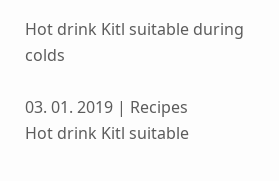Hot drink Kitl suitable during colds

03. 01. 2019 | Recipes
Hot drink Kitl suitable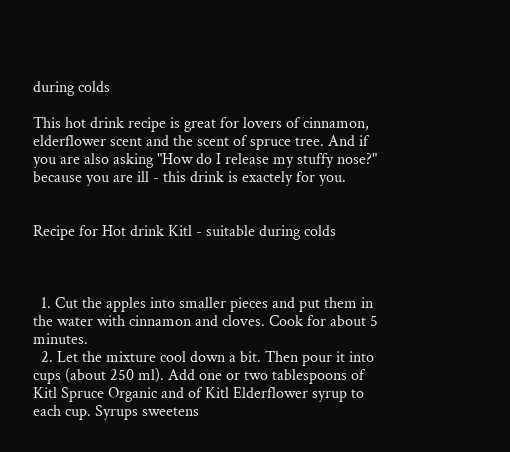during colds

This hot drink recipe is great for lovers of cinnamon, elderflower scent and the scent of spruce tree. And if you are also asking "How do I release my stuffy nose?" because you are ill - this drink is exactely for you.


Recipe for Hot drink Kitl - suitable during colds



  1. Cut the apples into smaller pieces and put them in the water with cinnamon and cloves. Cook for about 5 minutes.
  2. Let the mixture cool down a bit. Then pour it into cups (about 250 ml). Add one or two tablespoons of Kitl Spruce Organic and of Kitl Elderflower syrup to each cup. Syrups sweetens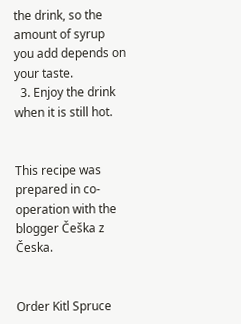the drink, so the amount of syrup you add depends on your taste.
  3. Enjoy the drink when it is still hot.


This recipe was prepared in co-operation with the blogger Češka z Česka.


Order Kitl Spruce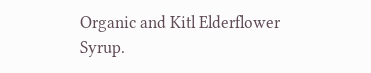Organic and Kitl Elderflower Syrup.